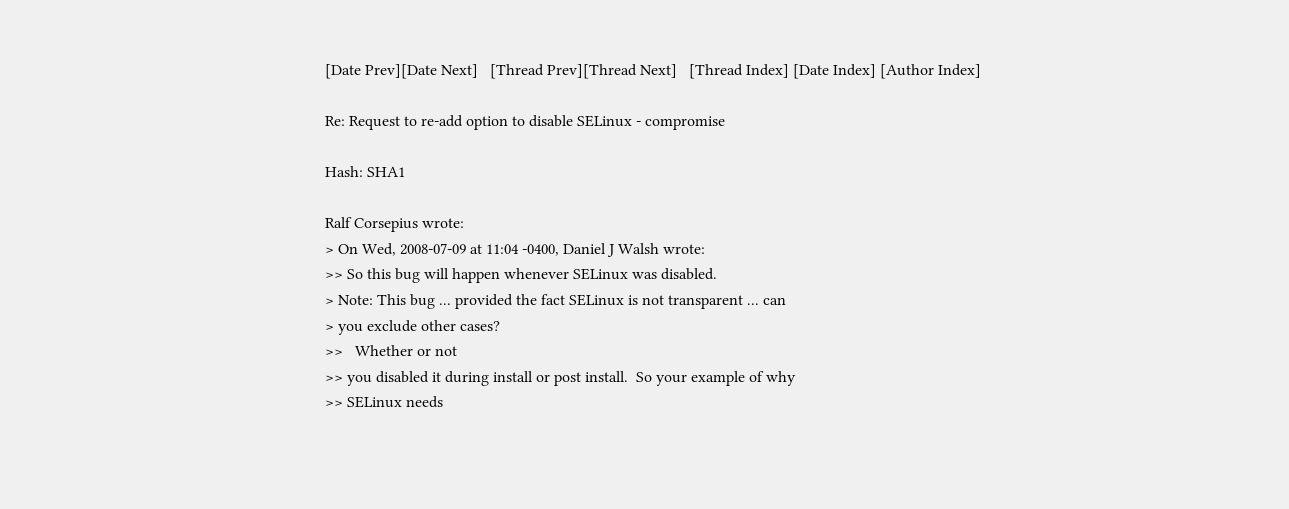[Date Prev][Date Next]   [Thread Prev][Thread Next]   [Thread Index] [Date Index] [Author Index]

Re: Request to re-add option to disable SELinux - compromise

Hash: SHA1

Ralf Corsepius wrote:
> On Wed, 2008-07-09 at 11:04 -0400, Daniel J Walsh wrote:
>> So this bug will happen whenever SELinux was disabled.
> Note: This bug ... provided the fact SELinux is not transparent ... can
> you exclude other cases?
>>   Whether or not
>> you disabled it during install or post install.  So your example of why
>> SELinux needs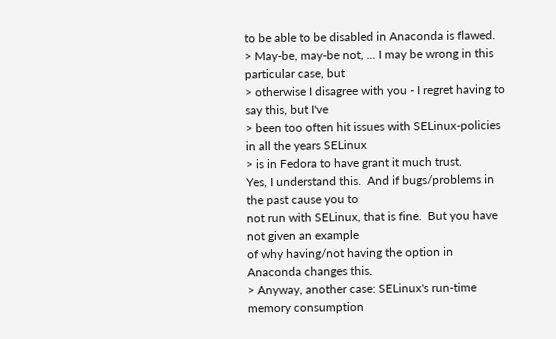to be able to be disabled in Anaconda is flawed.
> May-be, may-be not, ... I may be wrong in this particular case, but
> otherwise I disagree with you - I regret having to say this, but I've
> been too often hit issues with SELinux-policies in all the years SELinux
> is in Fedora to have grant it much trust.
Yes, I understand this.  And if bugs/problems in the past cause you to
not run with SELinux, that is fine.  But you have not given an example
of why having/not having the option in Anaconda changes this.
> Anyway, another case: SELinux's run-time memory consumption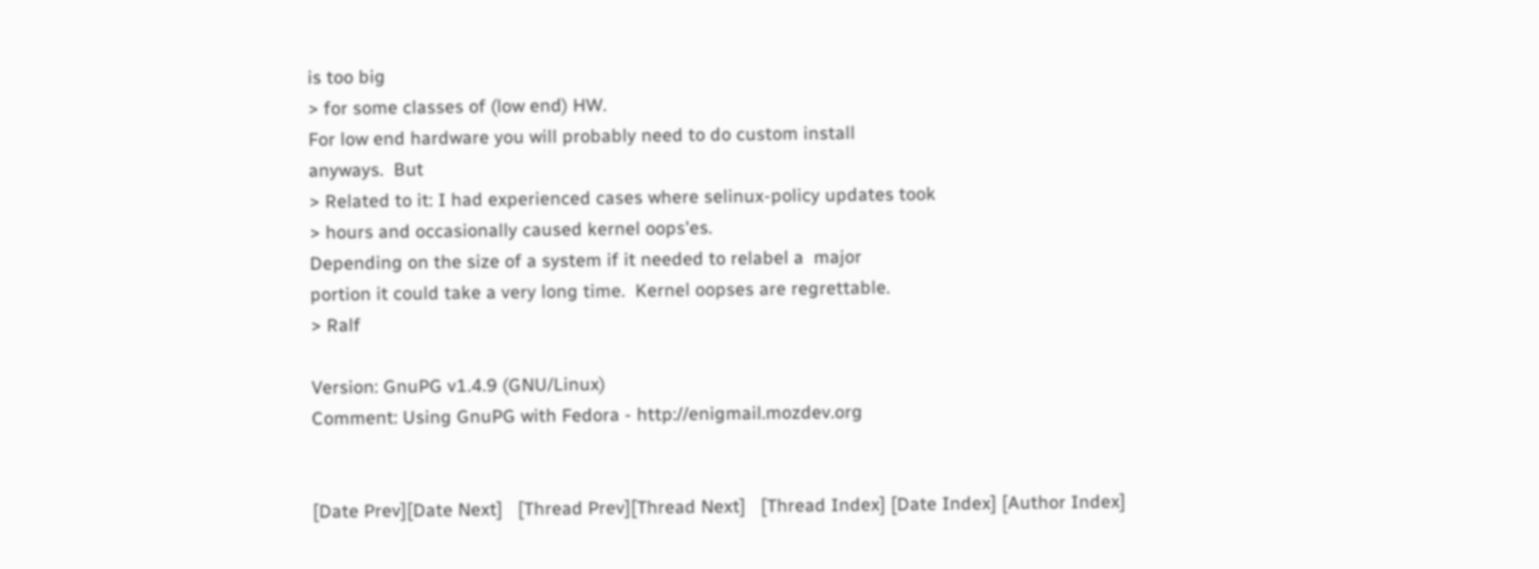is too big
> for some classes of (low end) HW.
For low end hardware you will probably need to do custom install
anyways.  But
> Related to it: I had experienced cases where selinux-policy updates took
> hours and occasionally caused kernel oops'es.
Depending on the size of a system if it needed to relabel a  major
portion it could take a very long time.  Kernel oopses are regrettable.
> Ralf

Version: GnuPG v1.4.9 (GNU/Linux)
Comment: Using GnuPG with Fedora - http://enigmail.mozdev.org


[Date Prev][Date Next]   [Thread Prev][Thread Next]   [Thread Index] [Date Index] [Author Index]